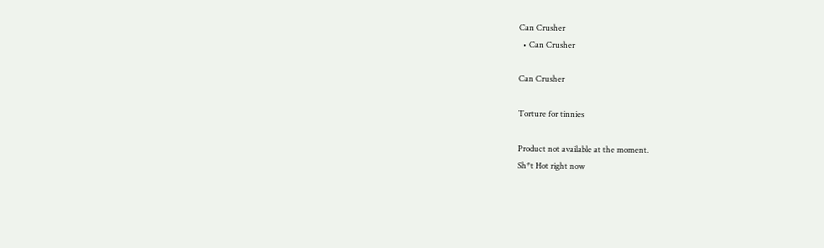Can Crusher
  • Can Crusher

Can Crusher

Torture for tinnies

Product not available at the moment.
Sh*t Hot right now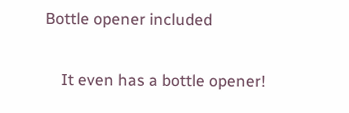Bottle opener included

    It even has a bottle opener!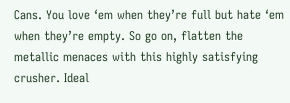Cans. You love ‘em when they’re full but hate ‘em when they’re empty. So go on, flatten the metallic menaces with this highly satisfying crusher. Ideal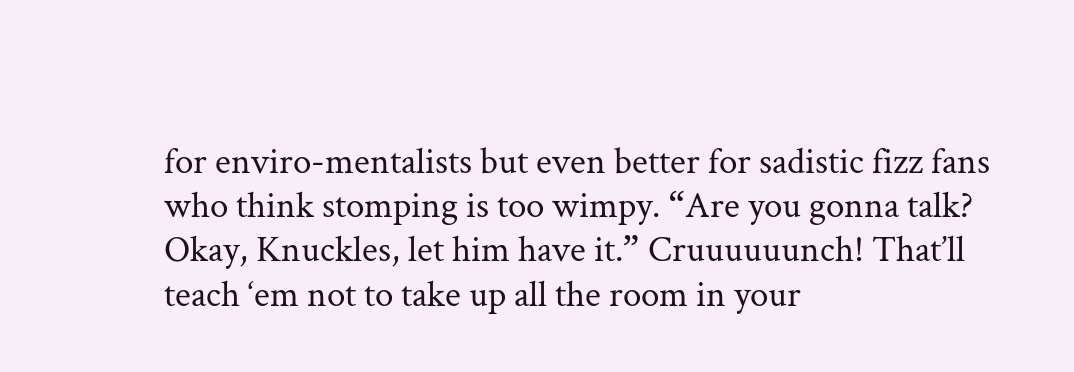for enviro-mentalists but even better for sadistic fizz fans who think stomping is too wimpy. “Are you gonna talk? Okay, Knuckles, let him have it.” Cruuuuuunch! That’ll teach ‘em not to take up all the room in your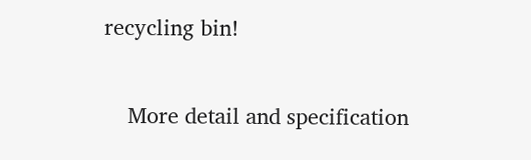recycling bin!

    More detail and specification